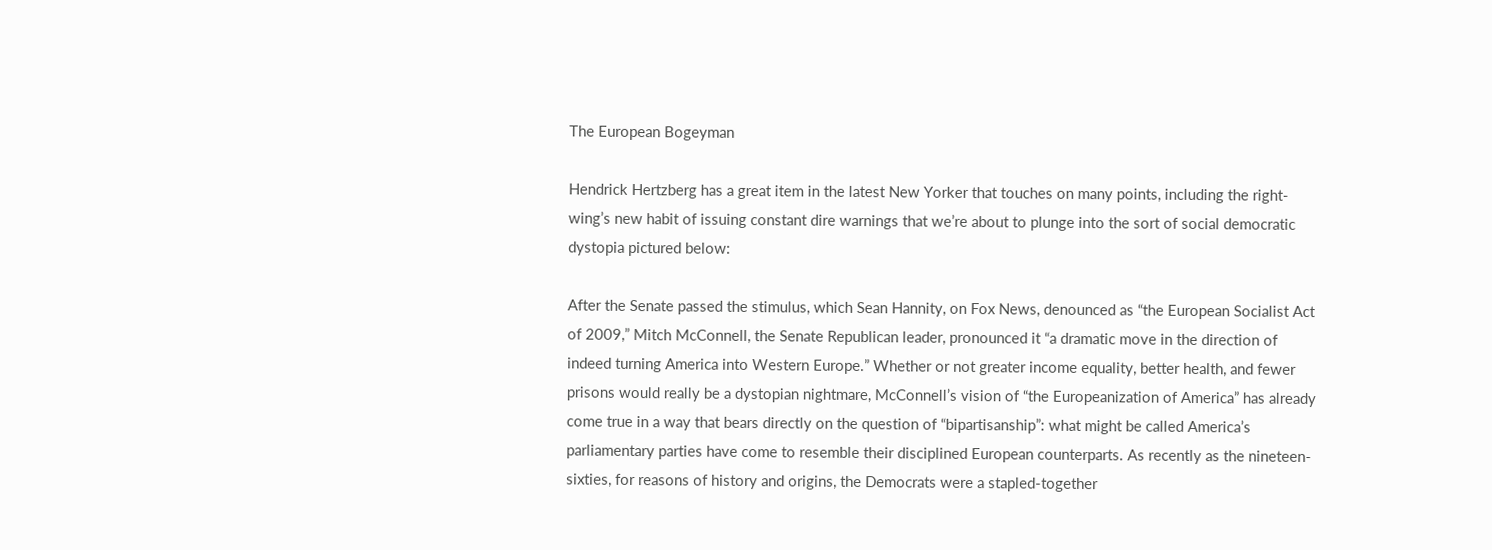The European Bogeyman

Hendrick Hertzberg has a great item in the latest New Yorker that touches on many points, including the right-wing’s new habit of issuing constant dire warnings that we’re about to plunge into the sort of social democratic dystopia pictured below:

After the Senate passed the stimulus, which Sean Hannity, on Fox News, denounced as “the European Socialist Act of 2009,” Mitch McConnell, the Senate Republican leader, pronounced it “a dramatic move in the direction of indeed turning America into Western Europe.” Whether or not greater income equality, better health, and fewer prisons would really be a dystopian nightmare, McConnell’s vision of “the Europeanization of America” has already come true in a way that bears directly on the question of “bipartisanship”: what might be called America’s parliamentary parties have come to resemble their disciplined European counterparts. As recently as the nineteen-sixties, for reasons of history and origins, the Democrats were a stapled-together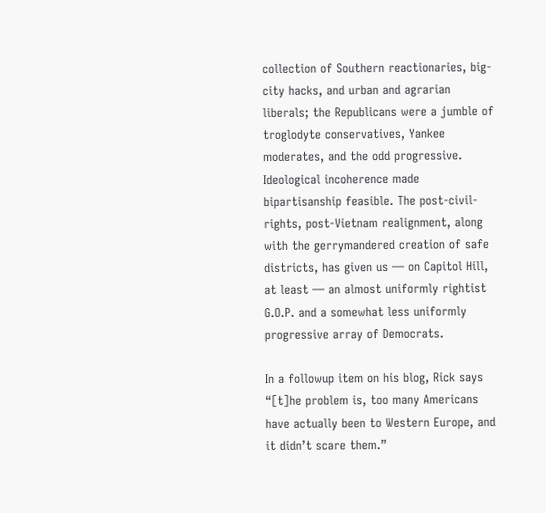collection of Southern reactionaries, big-city hacks, and urban and agrarian liberals; the Republicans were a jumble of troglodyte conservatives, Yankee moderates, and the odd progressive. Ideological incoherence made bipartisanship feasible. The post-civil-rights, post-Vietnam realignment, along with the gerrymandered creation of safe districts, has given us — on Capitol Hill, at least — an almost uniformly rightist G.O.P. and a somewhat less uniformly progressive array of Democrats.

In a followup item on his blog, Rick says “[t]he problem is, too many Americans have actually been to Western Europe, and it didn’t scare them.”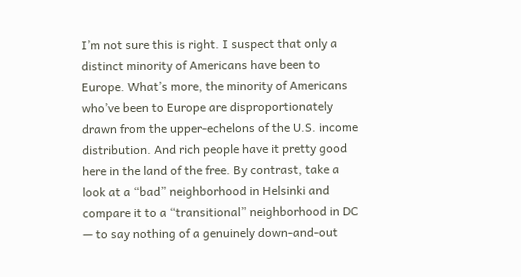I’m not sure this is right. I suspect that only a distinct minority of Americans have been to Europe. What’s more, the minority of Americans who’ve been to Europe are disproportionately drawn from the upper-echelons of the U.S. income distribution. And rich people have it pretty good here in the land of the free. By contrast, take a look at a “bad” neighborhood in Helsinki and compare it to a “transitional” neighborhood in DC — to say nothing of a genuinely down-and-out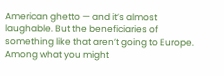American ghetto — and it’s almost laughable. But the beneficiaries of something like that aren’t going to Europe. Among what you might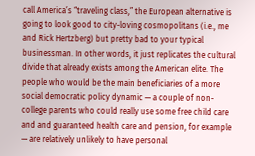call America’s “traveling class,” the European alternative is going to look good to city-loving cosmopolitans (i.e., me and Rick Hertzberg) but pretty bad to your typical businessman. In other words, it just replicates the cultural divide that already exists among the American elite. The people who would be the main beneficiaries of a more social democratic policy dynamic — a couple of non-college parents who could really use some free child care and and guaranteed health care and pension, for example — are relatively unlikely to have personal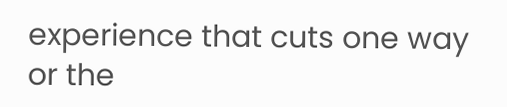experience that cuts one way or the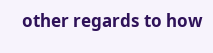other regards to how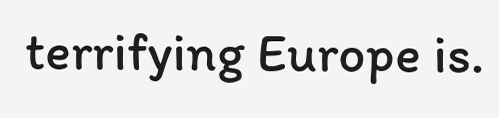terrifying Europe is.